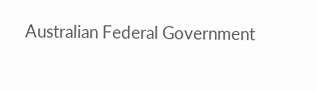Australian Federal Government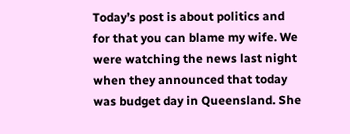Today’s post is about politics and for that you can blame my wife. We were watching the news last night when they announced that today was budget day in Queensland. She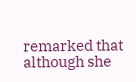remarked that although she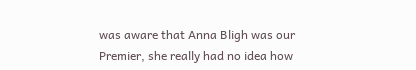was aware that Anna Bligh was our Premier, she really had no idea how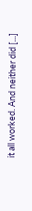it all worked. And neither did [...]